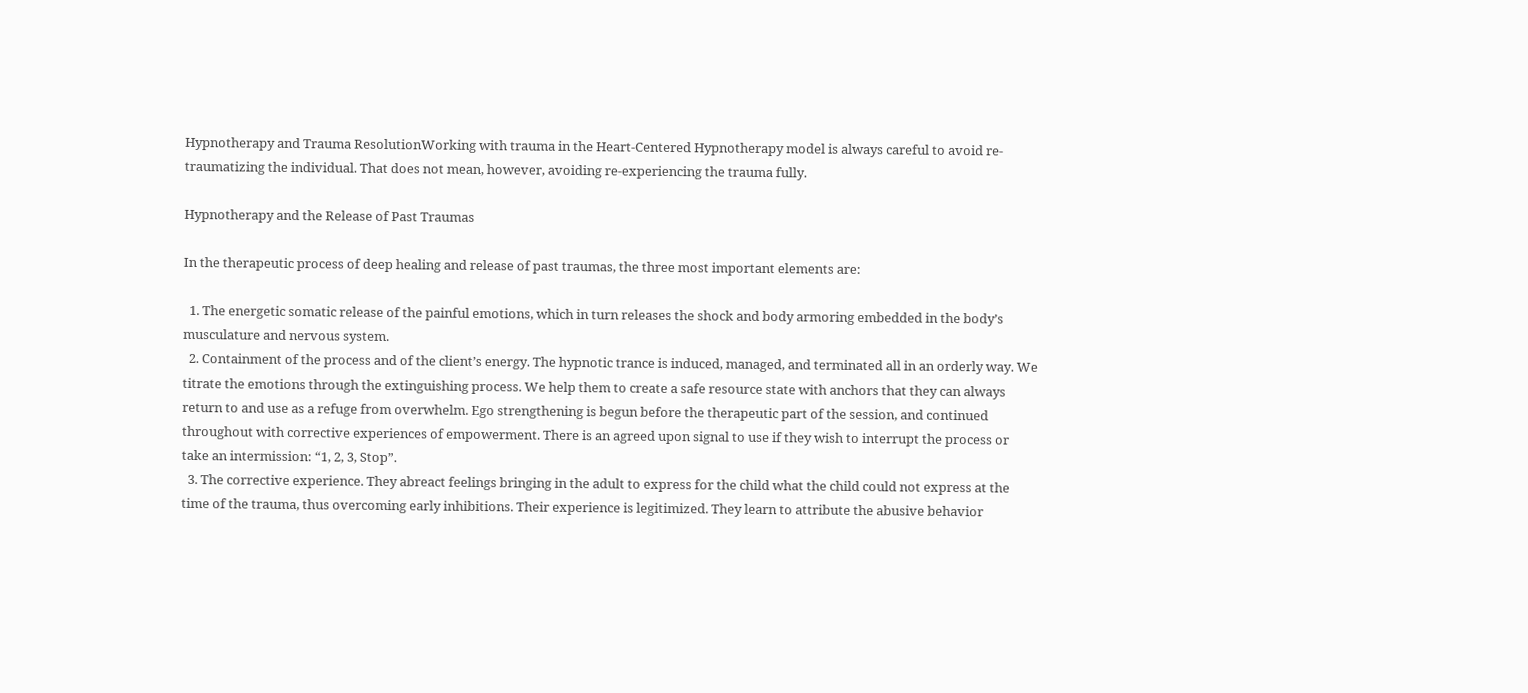Hypnotherapy and Trauma ResolutionWorking with trauma in the Heart-Centered Hypnotherapy model is always careful to avoid re-traumatizing the individual. That does not mean, however, avoiding re-experiencing the trauma fully.

Hypnotherapy and the Release of Past Traumas

In the therapeutic process of deep healing and release of past traumas, the three most important elements are:

  1. The energetic somatic release of the painful emotions, which in turn releases the shock and body armoring embedded in the body’s musculature and nervous system.
  2. Containment of the process and of the client’s energy. The hypnotic trance is induced, managed, and terminated all in an orderly way. We titrate the emotions through the extinguishing process. We help them to create a safe resource state with anchors that they can always return to and use as a refuge from overwhelm. Ego strengthening is begun before the therapeutic part of the session, and continued throughout with corrective experiences of empowerment. There is an agreed upon signal to use if they wish to interrupt the process or take an intermission: “1, 2, 3, Stop”.
  3. The corrective experience. They abreact feelings bringing in the adult to express for the child what the child could not express at the time of the trauma, thus overcoming early inhibitions. Their experience is legitimized. They learn to attribute the abusive behavior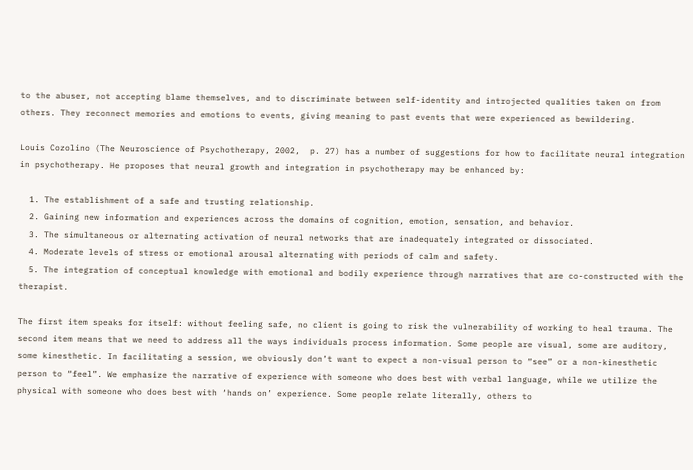to the abuser, not accepting blame themselves, and to discriminate between self-identity and introjected qualities taken on from others. They reconnect memories and emotions to events, giving meaning to past events that were experienced as bewildering.

Louis Cozolino (The Neuroscience of Psychotherapy, 2002,  p. 27) has a number of suggestions for how to facilitate neural integration in psychotherapy. He proposes that neural growth and integration in psychotherapy may be enhanced by:

  1. The establishment of a safe and trusting relationship.
  2. Gaining new information and experiences across the domains of cognition, emotion, sensation, and behavior.
  3. The simultaneous or alternating activation of neural networks that are inadequately integrated or dissociated.
  4. Moderate levels of stress or emotional arousal alternating with periods of calm and safety.
  5. The integration of conceptual knowledge with emotional and bodily experience through narratives that are co-constructed with the therapist.

The first item speaks for itself: without feeling safe, no client is going to risk the vulnerability of working to heal trauma. The second item means that we need to address all the ways individuals process information. Some people are visual, some are auditory, some kinesthetic. In facilitating a session, we obviously don’t want to expect a non-visual person to “see” or a non-kinesthetic person to “feel”. We emphasize the narrative of experience with someone who does best with verbal language, while we utilize the physical with someone who does best with ‘hands on’ experience. Some people relate literally, others to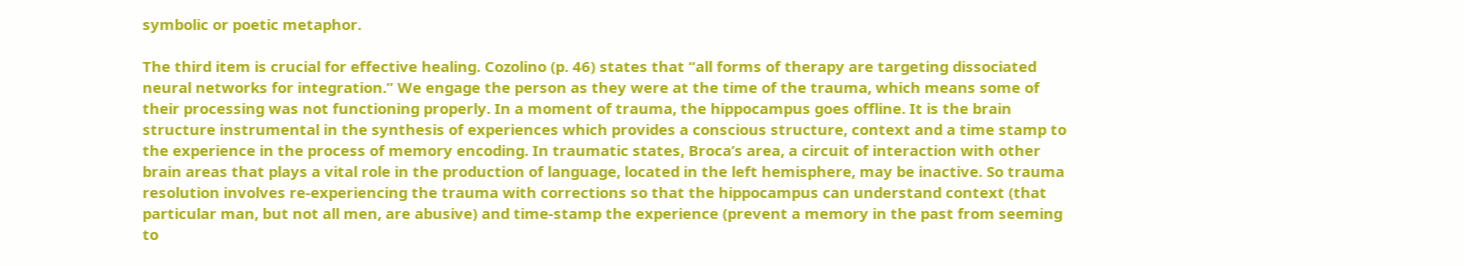symbolic or poetic metaphor.

The third item is crucial for effective healing. Cozolino (p. 46) states that “all forms of therapy are targeting dissociated neural networks for integration.” We engage the person as they were at the time of the trauma, which means some of their processing was not functioning properly. In a moment of trauma, the hippocampus goes offline. It is the brain structure instrumental in the synthesis of experiences which provides a conscious structure, context and a time stamp to the experience in the process of memory encoding. In traumatic states, Broca’s area, a circuit of interaction with other brain areas that plays a vital role in the production of language, located in the left hemisphere, may be inactive. So trauma resolution involves re-experiencing the trauma with corrections so that the hippocampus can understand context (that particular man, but not all men, are abusive) and time-stamp the experience (prevent a memory in the past from seeming to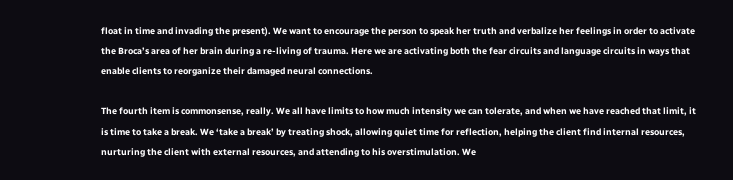float in time and invading the present). We want to encourage the person to speak her truth and verbalize her feelings in order to activate the Broca’s area of her brain during a re-living of trauma. Here we are activating both the fear circuits and language circuits in ways that enable clients to reorganize their damaged neural connections.

The fourth item is commonsense, really. We all have limits to how much intensity we can tolerate, and when we have reached that limit, it is time to take a break. We ‘take a break’ by treating shock, allowing quiet time for reflection, helping the client find internal resources, nurturing the client with external resources, and attending to his overstimulation. We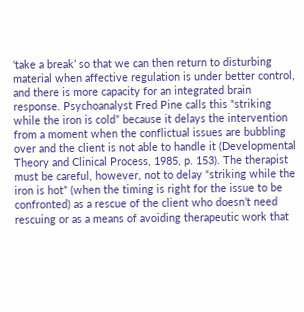‘take a break’ so that we can then return to disturbing material when affective regulation is under better control, and there is more capacity for an integrated brain response. Psychoanalyst Fred Pine calls this “striking while the iron is cold” because it delays the intervention from a moment when the conflictual issues are bubbling over and the client is not able to handle it (Developmental Theory and Clinical Process, 1985, p. 153). The therapist must be careful, however, not to delay “striking while the iron is hot” (when the timing is right for the issue to be confronted) as a rescue of the client who doesn’t need rescuing or as a means of avoiding therapeutic work that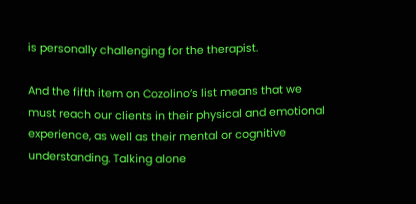is personally challenging for the therapist.

And the fifth item on Cozolino’s list means that we must reach our clients in their physical and emotional experience, as well as their mental or cognitive understanding. Talking alone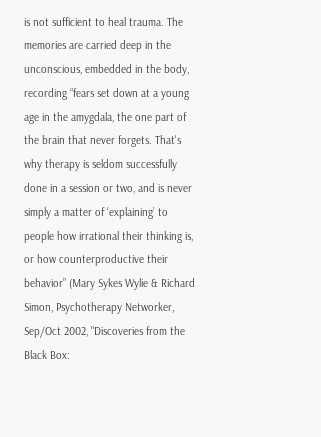is not sufficient to heal trauma. The memories are carried deep in the unconscious, embedded in the body, recording “fears set down at a young age in the amygdala, the one part of the brain that never forgets. That's why therapy is seldom successfully done in a session or two, and is never simply a matter of ‘explaining’ to people how irrational their thinking is, or how counterproductive their behavior” (Mary Sykes Wylie & Richard Simon, Psychotherapy Networker, Sep/Oct 2002, "Discoveries from the Black Box: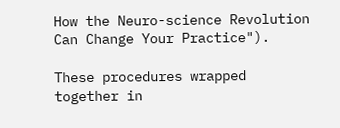How the Neuro-science Revolution Can Change Your Practice").

These procedures wrapped together in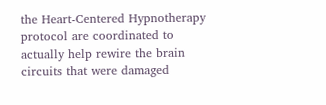the Heart-Centered Hypnotherapy protocol are coordinated to actually help rewire the brain circuits that were damaged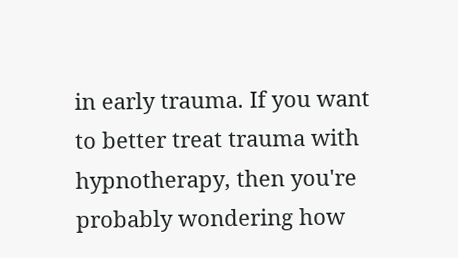in early trauma. If you want to better treat trauma with hypnotherapy, then you're probably wondering how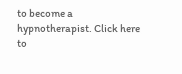to become a hypnotherapist. Click here to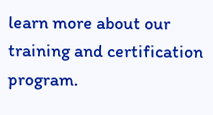learn more about our training and certification program.